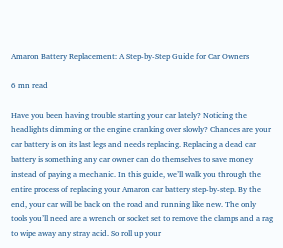Amaron Battery Replacement: A Step-by-Step Guide for Car Owners

6 mn read

Have you been having trouble starting your car lately? Noticing the headlights dimming or the engine cranking over slowly? Chances are your car battery is on its last legs and needs replacing. Replacing a dead car battery is something any car owner can do themselves to save money instead of paying a mechanic. In this guide, we’ll walk you through the entire process of replacing your Amaron car battery step-by-step. By the end, your car will be back on the road and running like new. The only tools you’ll need are a wrench or socket set to remove the clamps and a rag to wipe away any stray acid. So roll up your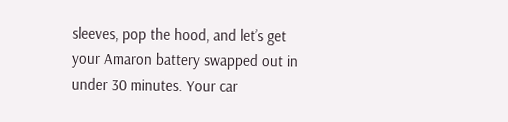sleeves, pop the hood, and let’s get your Amaron battery swapped out in under 30 minutes. Your car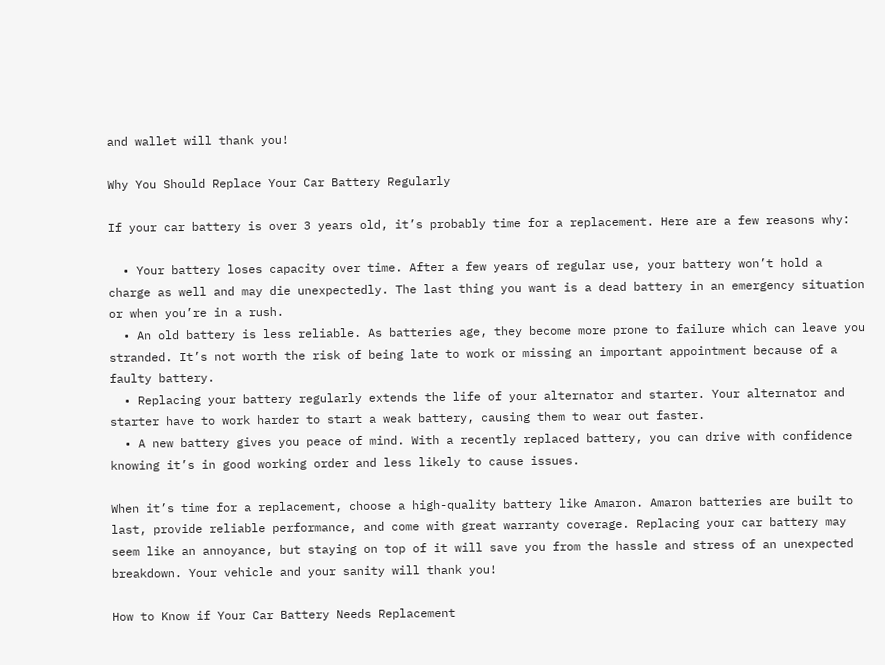and wallet will thank you!

Why You Should Replace Your Car Battery Regularly

If your car battery is over 3 years old, it’s probably time for a replacement. Here are a few reasons why:

  • Your battery loses capacity over time. After a few years of regular use, your battery won’t hold a charge as well and may die unexpectedly. The last thing you want is a dead battery in an emergency situation or when you’re in a rush.
  • An old battery is less reliable. As batteries age, they become more prone to failure which can leave you stranded. It’s not worth the risk of being late to work or missing an important appointment because of a faulty battery.
  • Replacing your battery regularly extends the life of your alternator and starter. Your alternator and starter have to work harder to start a weak battery, causing them to wear out faster.
  • A new battery gives you peace of mind. With a recently replaced battery, you can drive with confidence knowing it’s in good working order and less likely to cause issues.

When it’s time for a replacement, choose a high-quality battery like Amaron. Amaron batteries are built to last, provide reliable performance, and come with great warranty coverage. Replacing your car battery may seem like an annoyance, but staying on top of it will save you from the hassle and stress of an unexpected breakdown. Your vehicle and your sanity will thank you!

How to Know if Your Car Battery Needs Replacement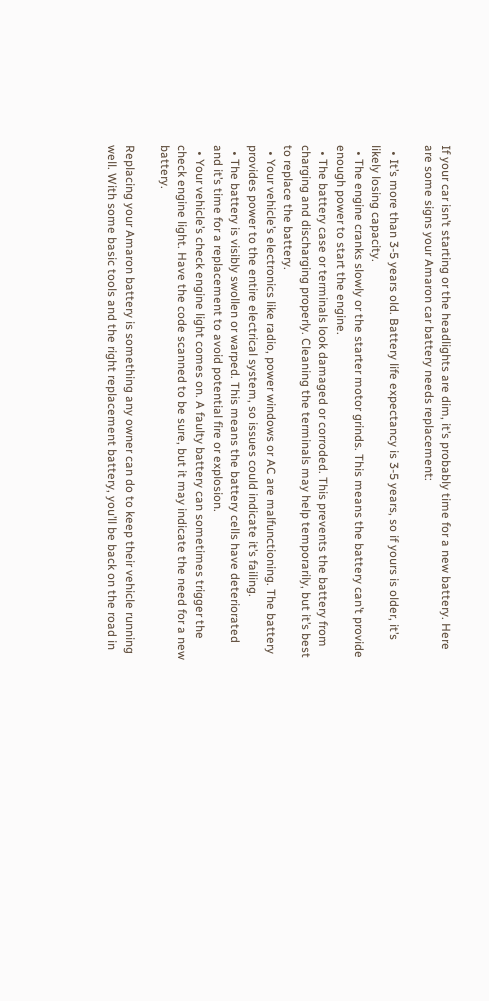If your car isn’t starting or the headlights are dim, it’s probably time for a new battery. Here are some signs your Amaron car battery needs replacement:

  • It’s more than 3-5 years old. Battery life expectancy is 3-5 years, so if yours is older, it’s likely losing capacity.
  • The engine cranks slowly or the starter motor grinds. This means the battery can’t provide enough power to start the engine.
  • The battery case or terminals look damaged or corroded. This prevents the battery from charging and discharging properly. Cleaning the terminals may help temporarily, but it’s best to replace the battery.
  • Your vehicle’s electronics like radio, power windows or AC are malfunctioning. The battery provides power to the entire electrical system, so issues could indicate it’s failing.
  • The battery is visibly swollen or warped. This means the battery cells have deteriorated and it’s time for a replacement to avoid potential fire or explosion.
  • Your vehicle’s check engine light comes on. A faulty battery can sometimes trigger the check engine light. Have the code scanned to be sure, but it may indicate the need for a new battery.

Replacing your Amaron battery is something any owner can do to keep their vehicle running well. With some basic tools and the right replacement battery, you’ll be back on the road in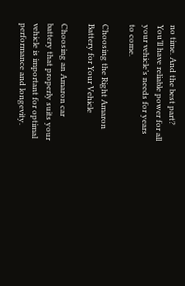no time. And the best part? You’ll have reliable power for all your vehicle’s needs for years to come.

Choosing the Right Amaron Battery for Your Vehicle

Choosing an Amaron car battery that properly suits your vehicle is important for optimal performance and longevity.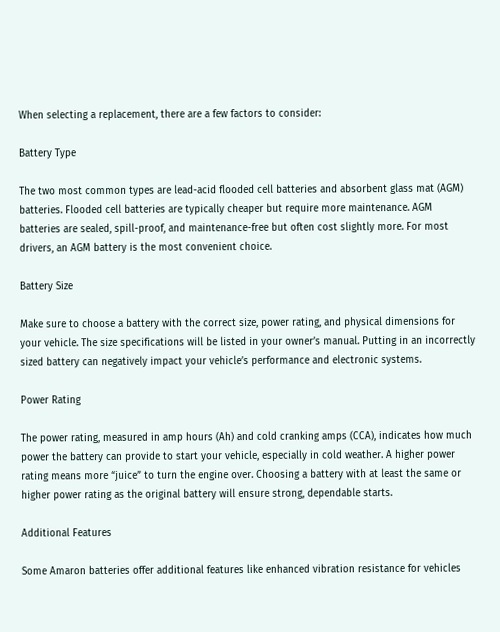When selecting a replacement, there are a few factors to consider:

Battery Type

The two most common types are lead-acid flooded cell batteries and absorbent glass mat (AGM) batteries. Flooded cell batteries are typically cheaper but require more maintenance. AGM batteries are sealed, spill-proof, and maintenance-free but often cost slightly more. For most drivers, an AGM battery is the most convenient choice.

Battery Size

Make sure to choose a battery with the correct size, power rating, and physical dimensions for your vehicle. The size specifications will be listed in your owner’s manual. Putting in an incorrectly sized battery can negatively impact your vehicle’s performance and electronic systems.

Power Rating

The power rating, measured in amp hours (Ah) and cold cranking amps (CCA), indicates how much power the battery can provide to start your vehicle, especially in cold weather. A higher power rating means more “juice” to turn the engine over. Choosing a battery with at least the same or higher power rating as the original battery will ensure strong, dependable starts.

Additional Features

Some Amaron batteries offer additional features like enhanced vibration resistance for vehicles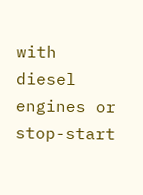with diesel engines or stop-start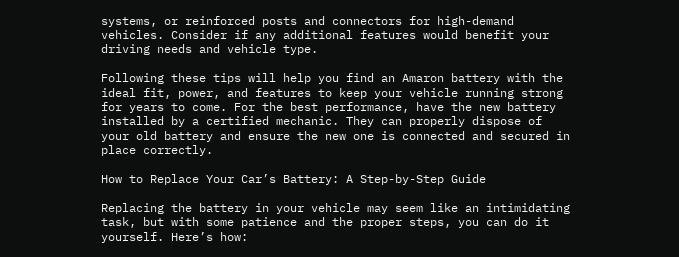systems, or reinforced posts and connectors for high-demand vehicles. Consider if any additional features would benefit your driving needs and vehicle type.

Following these tips will help you find an Amaron battery with the ideal fit, power, and features to keep your vehicle running strong for years to come. For the best performance, have the new battery installed by a certified mechanic. They can properly dispose of your old battery and ensure the new one is connected and secured in place correctly.

How to Replace Your Car’s Battery: A Step-by-Step Guide

Replacing the battery in your vehicle may seem like an intimidating task, but with some patience and the proper steps, you can do it yourself. Here’s how: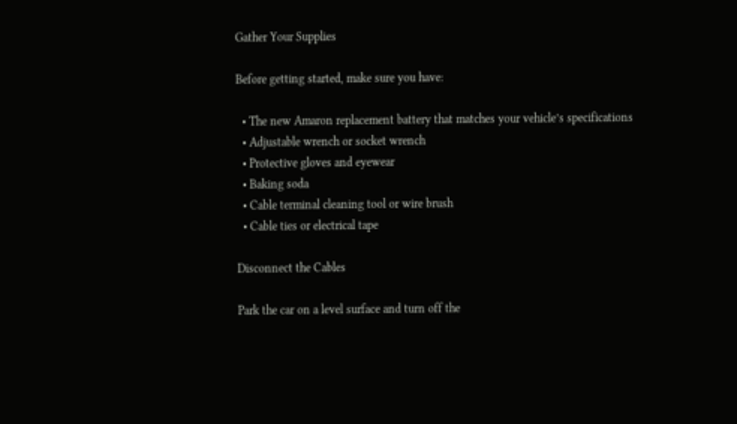Gather Your Supplies

Before getting started, make sure you have:

  • The new Amaron replacement battery that matches your vehicle’s specifications
  • Adjustable wrench or socket wrench
  • Protective gloves and eyewear
  • Baking soda
  • Cable terminal cleaning tool or wire brush
  • Cable ties or electrical tape

Disconnect the Cables

Park the car on a level surface and turn off the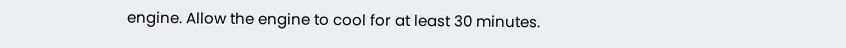engine. Allow the engine to cool for at least 30 minutes.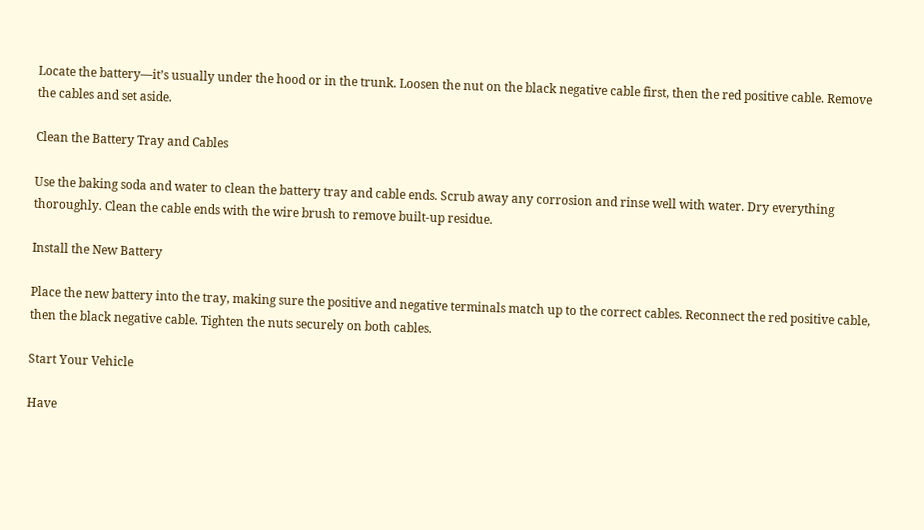Locate the battery—it’s usually under the hood or in the trunk. Loosen the nut on the black negative cable first, then the red positive cable. Remove the cables and set aside.

Clean the Battery Tray and Cables

Use the baking soda and water to clean the battery tray and cable ends. Scrub away any corrosion and rinse well with water. Dry everything thoroughly. Clean the cable ends with the wire brush to remove built-up residue.

Install the New Battery

Place the new battery into the tray, making sure the positive and negative terminals match up to the correct cables. Reconnect the red positive cable, then the black negative cable. Tighten the nuts securely on both cables.

Start Your Vehicle

Have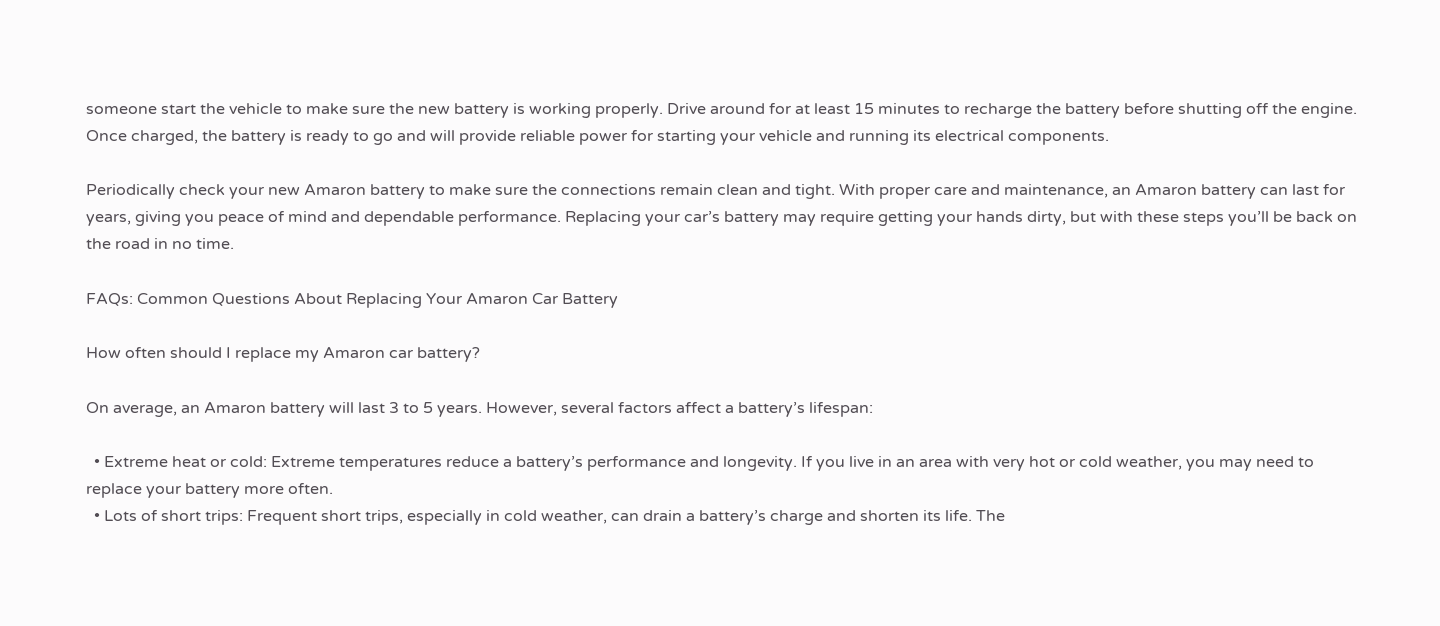someone start the vehicle to make sure the new battery is working properly. Drive around for at least 15 minutes to recharge the battery before shutting off the engine. Once charged, the battery is ready to go and will provide reliable power for starting your vehicle and running its electrical components.

Periodically check your new Amaron battery to make sure the connections remain clean and tight. With proper care and maintenance, an Amaron battery can last for years, giving you peace of mind and dependable performance. Replacing your car’s battery may require getting your hands dirty, but with these steps you’ll be back on the road in no time.

FAQs: Common Questions About Replacing Your Amaron Car Battery

How often should I replace my Amaron car battery?

On average, an Amaron battery will last 3 to 5 years. However, several factors affect a battery’s lifespan:

  • Extreme heat or cold: Extreme temperatures reduce a battery’s performance and longevity. If you live in an area with very hot or cold weather, you may need to replace your battery more often.
  • Lots of short trips: Frequent short trips, especially in cold weather, can drain a battery’s charge and shorten its life. The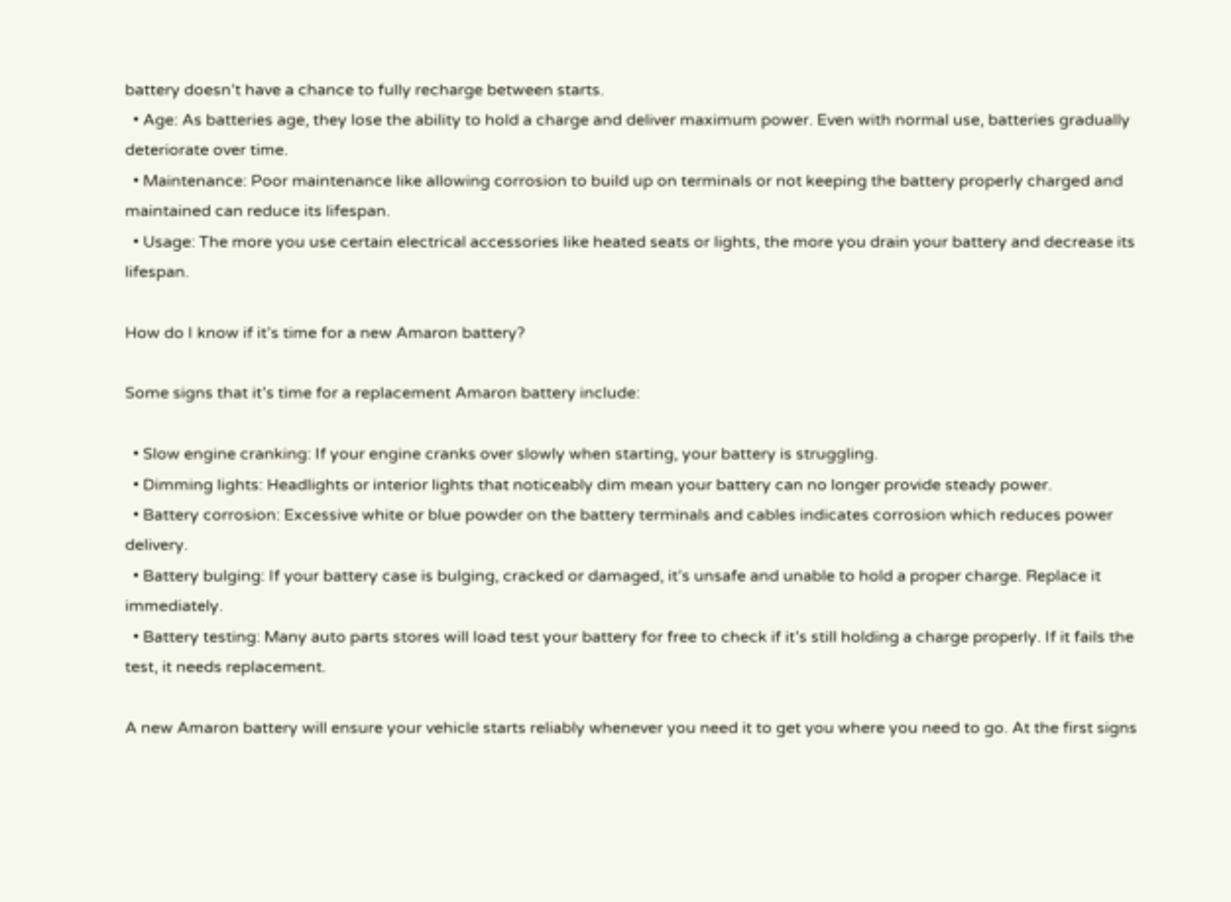battery doesn’t have a chance to fully recharge between starts.
  • Age: As batteries age, they lose the ability to hold a charge and deliver maximum power. Even with normal use, batteries gradually deteriorate over time.
  • Maintenance: Poor maintenance like allowing corrosion to build up on terminals or not keeping the battery properly charged and maintained can reduce its lifespan.
  • Usage: The more you use certain electrical accessories like heated seats or lights, the more you drain your battery and decrease its lifespan.

How do I know if it’s time for a new Amaron battery?

Some signs that it’s time for a replacement Amaron battery include:

  • Slow engine cranking: If your engine cranks over slowly when starting, your battery is struggling.
  • Dimming lights: Headlights or interior lights that noticeably dim mean your battery can no longer provide steady power.
  • Battery corrosion: Excessive white or blue powder on the battery terminals and cables indicates corrosion which reduces power delivery.
  • Battery bulging: If your battery case is bulging, cracked or damaged, it’s unsafe and unable to hold a proper charge. Replace it immediately.
  • Battery testing: Many auto parts stores will load test your battery for free to check if it’s still holding a charge properly. If it fails the test, it needs replacement.

A new Amaron battery will ensure your vehicle starts reliably whenever you need it to get you where you need to go. At the first signs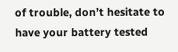of trouble, don’t hesitate to have your battery tested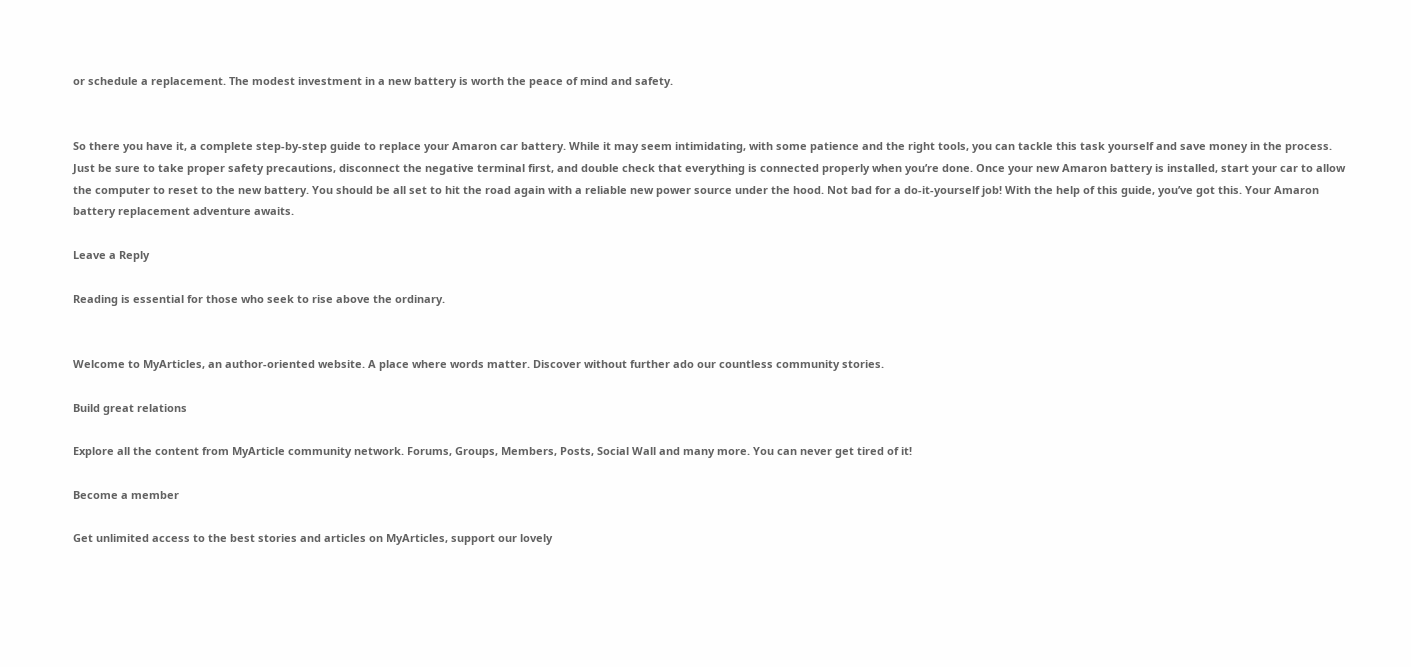or schedule a replacement. The modest investment in a new battery is worth the peace of mind and safety.


So there you have it, a complete step-by-step guide to replace your Amaron car battery. While it may seem intimidating, with some patience and the right tools, you can tackle this task yourself and save money in the process. Just be sure to take proper safety precautions, disconnect the negative terminal first, and double check that everything is connected properly when you’re done. Once your new Amaron battery is installed, start your car to allow the computer to reset to the new battery. You should be all set to hit the road again with a reliable new power source under the hood. Not bad for a do-it-yourself job! With the help of this guide, you’ve got this. Your Amaron battery replacement adventure awaits.

Leave a Reply

Reading is essential for those who seek to rise above the ordinary.


Welcome to MyArticles, an author-oriented website. A place where words matter. Discover without further ado our countless community stories.

Build great relations

Explore all the content from MyArticle community network. Forums, Groups, Members, Posts, Social Wall and many more. You can never get tired of it!

Become a member

Get unlimited access to the best stories and articles on MyArticles, support our lovely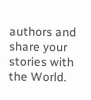authors and share your stories with the World.